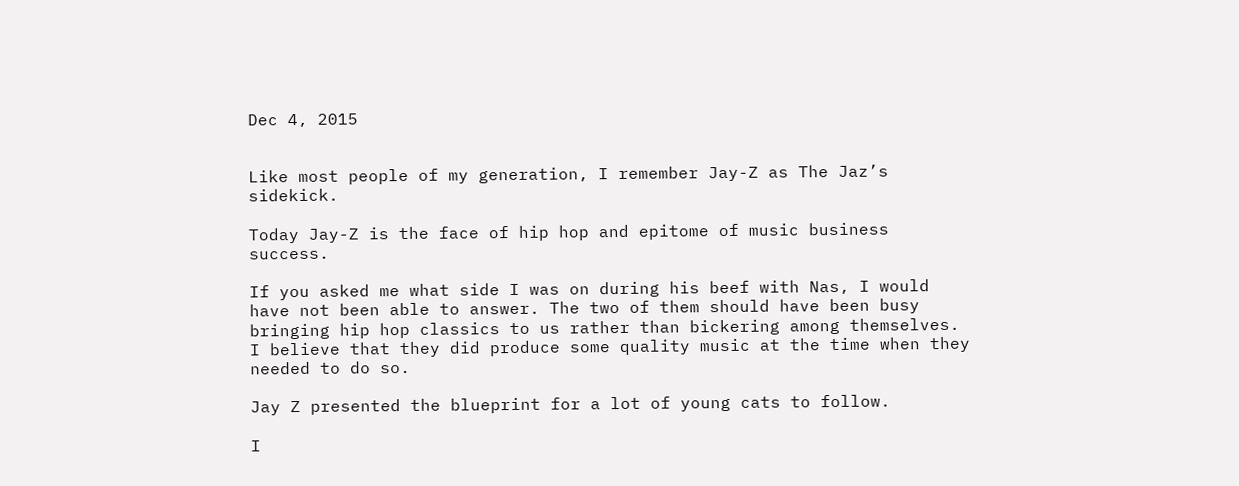Dec 4, 2015


Like most people of my generation, I remember Jay-Z as The Jaz’s sidekick.

Today Jay-Z is the face of hip hop and epitome of music business success.

If you asked me what side I was on during his beef with Nas, I would have not been able to answer. The two of them should have been busy bringing hip hop classics to us rather than bickering among themselves. I believe that they did produce some quality music at the time when they needed to do so.

Jay Z presented the blueprint for a lot of young cats to follow.

I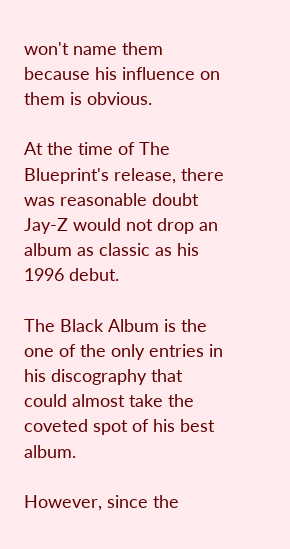won't name them because his influence on them is obvious.

At the time of The Blueprint's release, there was reasonable doubt Jay-Z would not drop an album as classic as his 1996 debut.

The Black Album is the one of the only entries in his discography that could almost take the coveted spot of his best album.

However, since the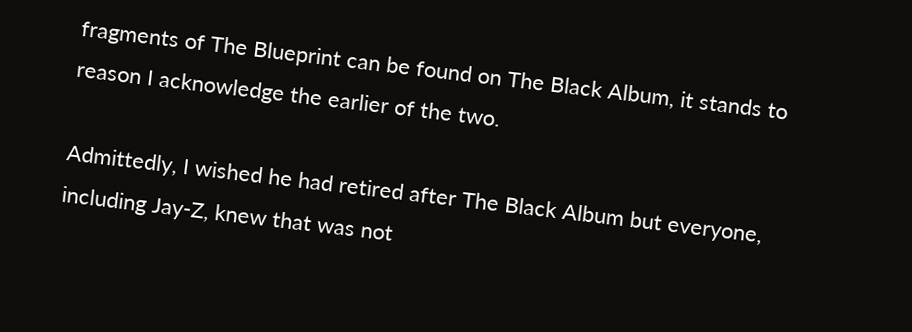fragments of The Blueprint can be found on The Black Album, it stands to reason I acknowledge the earlier of the two.

Admittedly, I wished he had retired after The Black Album but everyone, including Jay-Z, knew that was not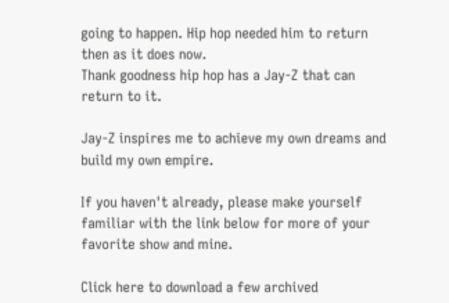going to happen. Hip hop needed him to return then as it does now.
Thank goodness hip hop has a Jay-Z that can return to it.

Jay-Z inspires me to achieve my own dreams and build my own empire.

If you haven't already, please make yourself familiar with the link below for more of your favorite show and mine.

Click here to download a few archived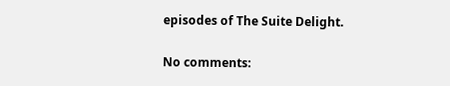episodes of The Suite Delight.

No comments: